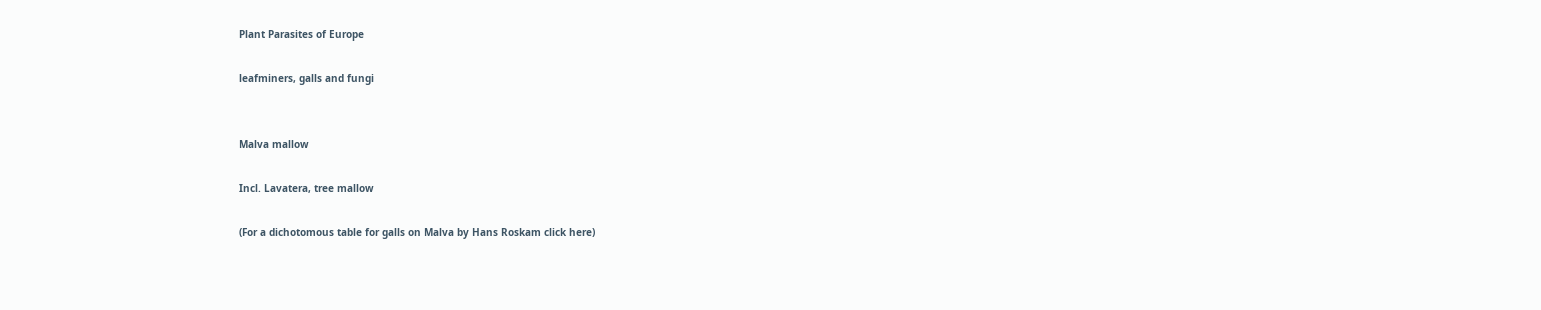Plant Parasites of Europe

leafminers, galls and fungi


Malva mallow

Incl. Lavatera, tree mallow

(For a dichotomous table for galls on Malva by Hans Roskam click here)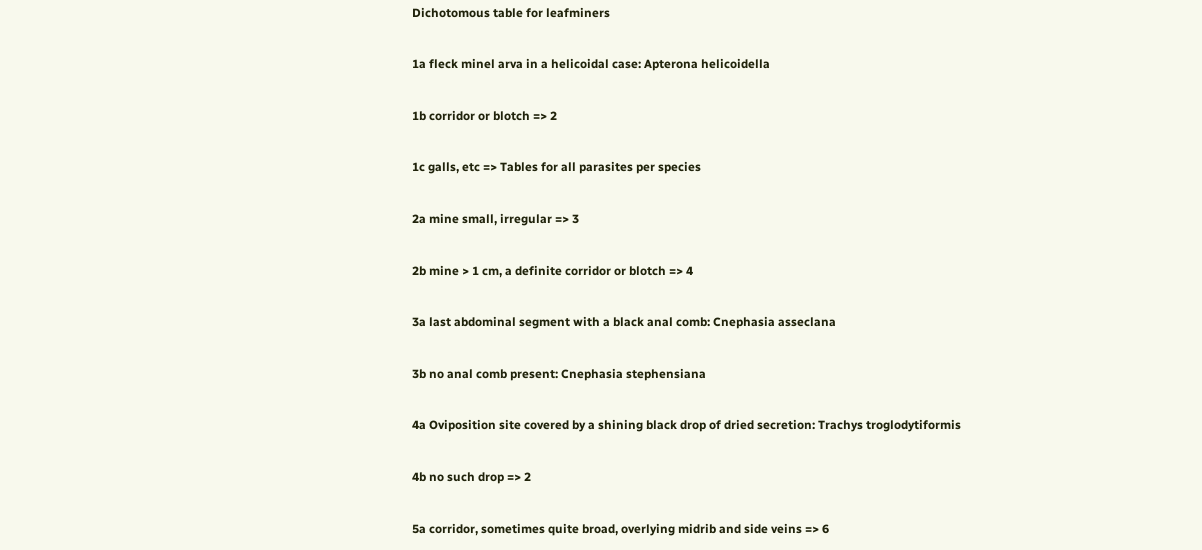Dichotomous table for leafminers

1a fleck minel arva in a helicoidal case: Apterona helicoidella

1b corridor or blotch => 2

1c galls, etc => Tables for all parasites per species

2a mine small, irregular => 3

2b mine > 1 cm, a definite corridor or blotch => 4

3a last abdominal segment with a black anal comb: Cnephasia asseclana

3b no anal comb present: Cnephasia stephensiana

4a Oviposition site covered by a shining black drop of dried secretion: Trachys troglodytiformis

4b no such drop => 2

5a corridor, sometimes quite broad, overlying midrib and side veins => 6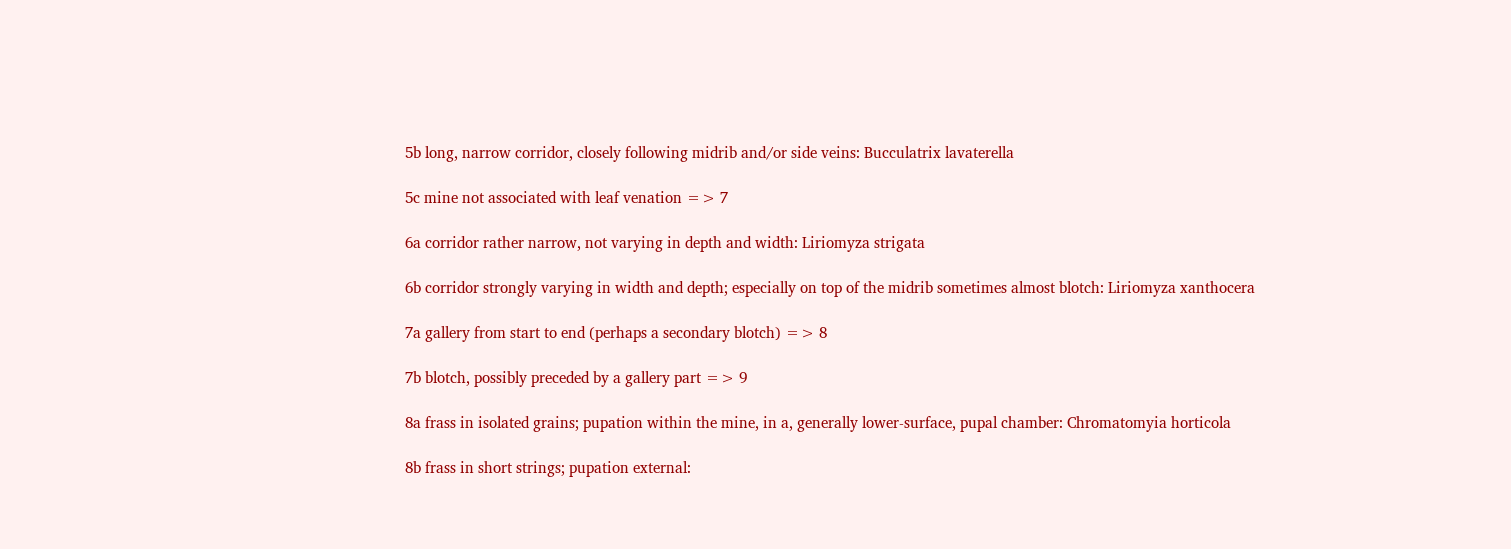5b long, narrow corridor, closely following midrib and/or side veins: Bucculatrix lavaterella

5c mine not associated with leaf venation => 7

6a corridor rather narrow, not varying in depth and width: Liriomyza strigata

6b corridor strongly varying in width and depth; especially on top of the midrib sometimes almost blotch: Liriomyza xanthocera

7a gallery from start to end (perhaps a secondary blotch) => 8

7b blotch, possibly preceded by a gallery part => 9

8a frass in isolated grains; pupation within the mine, in a, generally lower-surface, pupal chamber: Chromatomyia horticola

8b frass in short strings; pupation external: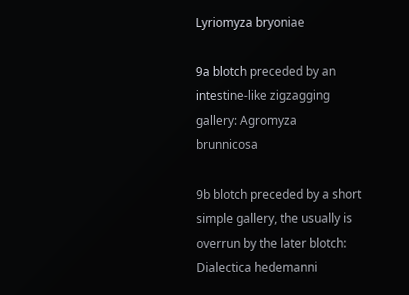Lyriomyza bryoniae

9a blotch preceded by an intestine-like zigzagging gallery: Agromyza brunnicosa

9b blotch preceded by a short simple gallery, the usually is overrun by the later blotch: Dialectica hedemanni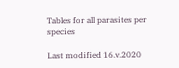Tables for all parasites per species

Last modified 16.v.2020